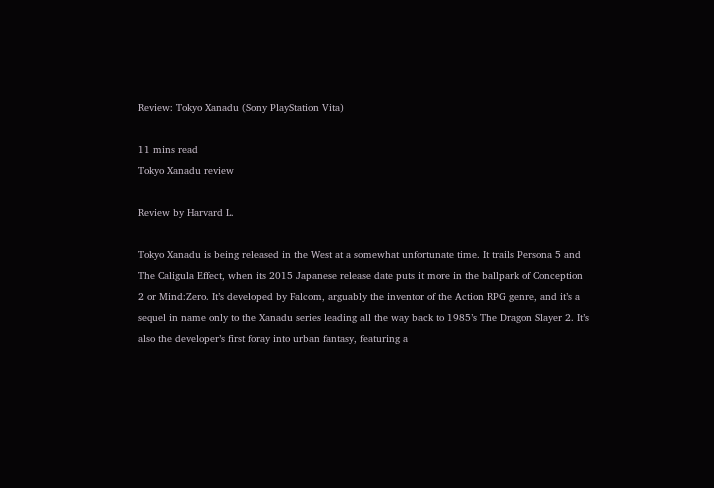Review: Tokyo Xanadu (Sony PlayStation Vita)

11 mins read
Tokyo Xanadu review

Review by Harvard L.

Tokyo Xanadu is being released in the West at a somewhat unfortunate time. It trails Persona 5 and The Caligula Effect, when its 2015 Japanese release date puts it more in the ballpark of Conception 2 or Mind:Zero. It’s developed by Falcom, arguably the inventor of the Action RPG genre, and it’s a sequel in name only to the Xanadu series leading all the way back to 1985’s The Dragon Slayer 2. It’s also the developer’s first foray into urban fantasy, featuring a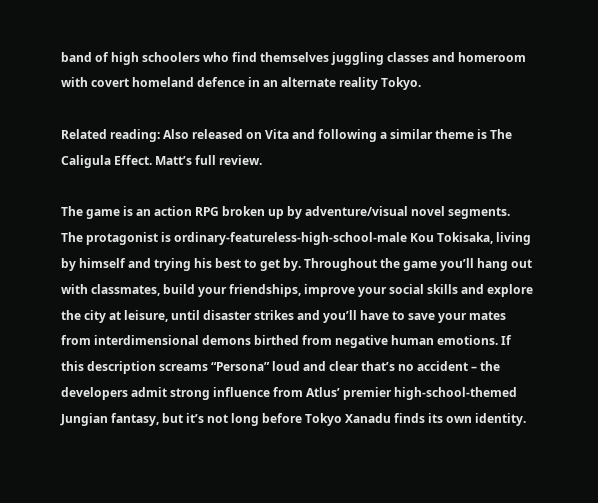band of high schoolers who find themselves juggling classes and homeroom with covert homeland defence in an alternate reality Tokyo.

Related reading: Also released on Vita and following a similar theme is The Caligula Effect. Matt’s full review.

The game is an action RPG broken up by adventure/visual novel segments. The protagonist is ordinary-featureless-high-school-male Kou Tokisaka, living by himself and trying his best to get by. Throughout the game you’ll hang out with classmates, build your friendships, improve your social skills and explore the city at leisure, until disaster strikes and you’ll have to save your mates from interdimensional demons birthed from negative human emotions. If this description screams “Persona” loud and clear that’s no accident – the developers admit strong influence from Atlus’ premier high-school-themed Jungian fantasy, but it’s not long before Tokyo Xanadu finds its own identity.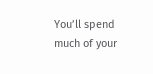You’ll spend much of your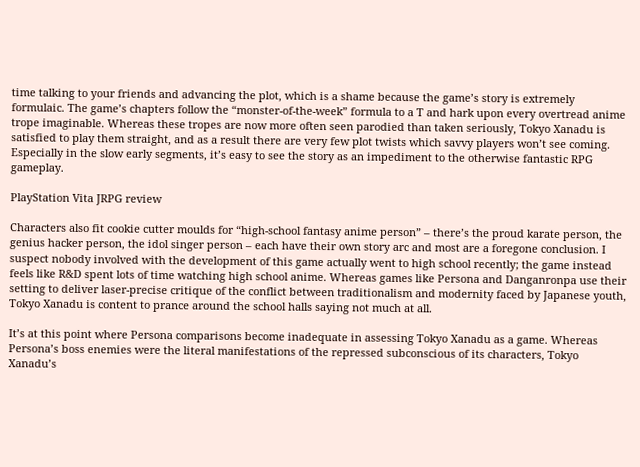time talking to your friends and advancing the plot, which is a shame because the game’s story is extremely formulaic. The game’s chapters follow the “monster-of-the-week” formula to a T and hark upon every overtread anime trope imaginable. Whereas these tropes are now more often seen parodied than taken seriously, Tokyo Xanadu is satisfied to play them straight, and as a result there are very few plot twists which savvy players won’t see coming. Especially in the slow early segments, it’s easy to see the story as an impediment to the otherwise fantastic RPG gameplay.

PlayStation Vita JRPG review

Characters also fit cookie cutter moulds for “high-school fantasy anime person” – there’s the proud karate person, the genius hacker person, the idol singer person – each have their own story arc and most are a foregone conclusion. I suspect nobody involved with the development of this game actually went to high school recently; the game instead feels like R&D spent lots of time watching high school anime. Whereas games like Persona and Danganronpa use their setting to deliver laser-precise critique of the conflict between traditionalism and modernity faced by Japanese youth, Tokyo Xanadu is content to prance around the school halls saying not much at all.

It’s at this point where Persona comparisons become inadequate in assessing Tokyo Xanadu as a game. Whereas Persona’s boss enemies were the literal manifestations of the repressed subconscious of its characters, Tokyo Xanadu’s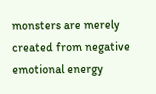monsters are merely created from negative emotional energy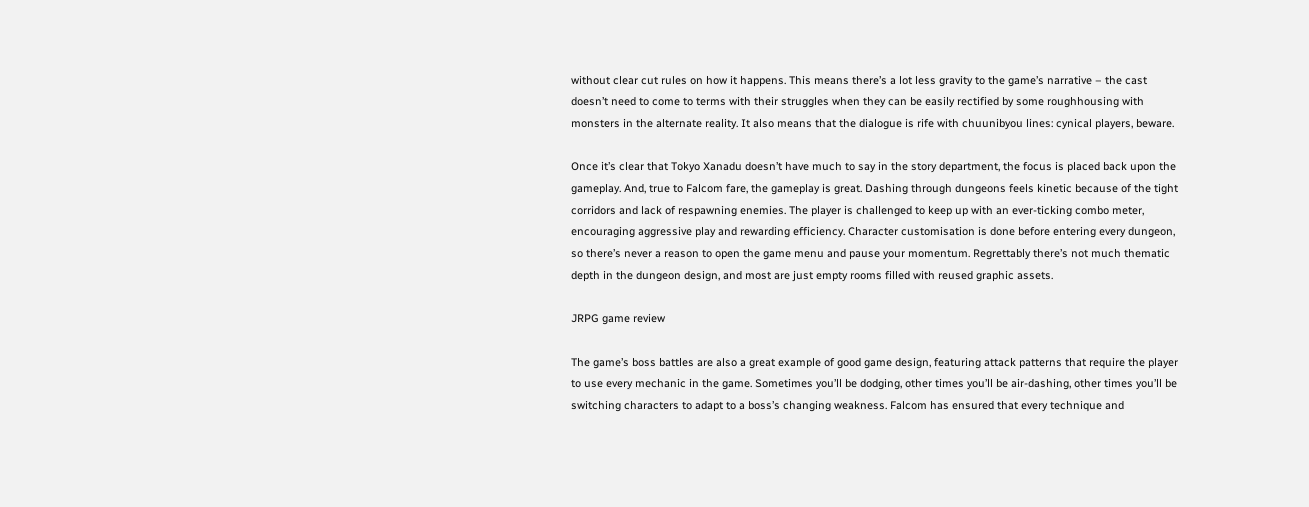without clear cut rules on how it happens. This means there’s a lot less gravity to the game’s narrative – the cast doesn’t need to come to terms with their struggles when they can be easily rectified by some roughhousing with monsters in the alternate reality. It also means that the dialogue is rife with chuunibyou lines: cynical players, beware.

Once it’s clear that Tokyo Xanadu doesn’t have much to say in the story department, the focus is placed back upon the gameplay. And, true to Falcom fare, the gameplay is great. Dashing through dungeons feels kinetic because of the tight corridors and lack of respawning enemies. The player is challenged to keep up with an ever-ticking combo meter, encouraging aggressive play and rewarding efficiency. Character customisation is done before entering every dungeon, so there’s never a reason to open the game menu and pause your momentum. Regrettably there’s not much thematic depth in the dungeon design, and most are just empty rooms filled with reused graphic assets.

JRPG game review

The game’s boss battles are also a great example of good game design, featuring attack patterns that require the player to use every mechanic in the game. Sometimes you’ll be dodging, other times you’ll be air-dashing, other times you’ll be switching characters to adapt to a boss’s changing weakness. Falcom has ensured that every technique and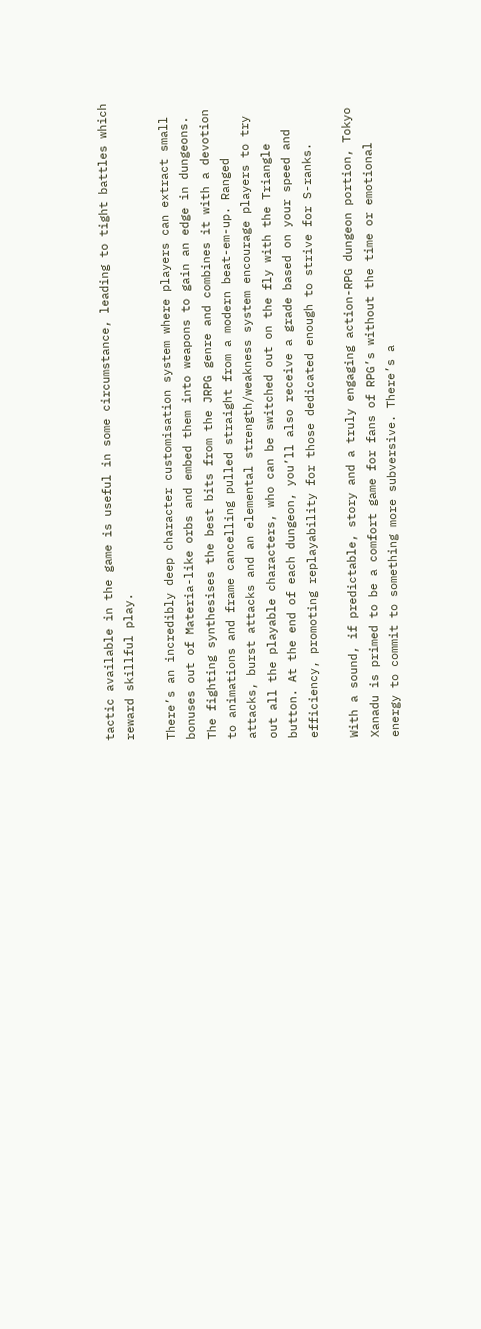tactic available in the game is useful in some circumstance, leading to tight battles which reward skillful play.

There’s an incredibly deep character customisation system where players can extract small bonuses out of Materia-like orbs and embed them into weapons to gain an edge in dungeons. The fighting synthesises the best bits from the JRPG genre and combines it with a devotion to animations and frame cancelling pulled straight from a modern beat-em-up. Ranged attacks, burst attacks and an elemental strength/weakness system encourage players to try out all the playable characters, who can be switched out on the fly with the Triangle button. At the end of each dungeon, you’ll also receive a grade based on your speed and efficiency, promoting replayability for those dedicated enough to strive for S-ranks.

With a sound, if predictable, story and a truly engaging action-RPG dungeon portion, Tokyo Xanadu is primed to be a comfort game for fans of RPG’s without the time or emotional energy to commit to something more subversive. There’s a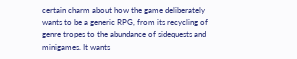certain charm about how the game deliberately wants to be a generic RPG, from its recycling of genre tropes to the abundance of sidequests and minigames. It wants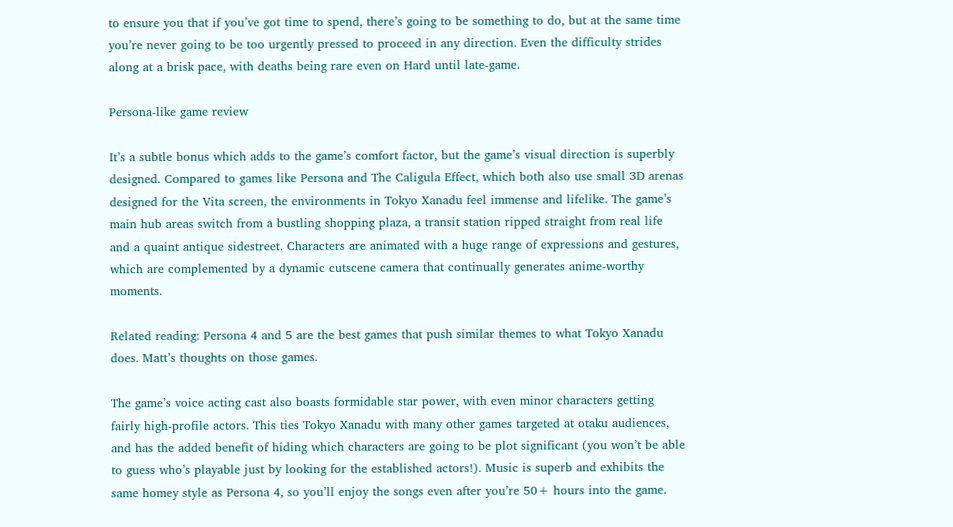to ensure you that if you’ve got time to spend, there’s going to be something to do, but at the same time you’re never going to be too urgently pressed to proceed in any direction. Even the difficulty strides along at a brisk pace, with deaths being rare even on Hard until late-game.

Persona-like game review

It’s a subtle bonus which adds to the game’s comfort factor, but the game’s visual direction is superbly designed. Compared to games like Persona and The Caligula Effect, which both also use small 3D arenas designed for the Vita screen, the environments in Tokyo Xanadu feel immense and lifelike. The game’s main hub areas switch from a bustling shopping plaza, a transit station ripped straight from real life and a quaint antique sidestreet. Characters are animated with a huge range of expressions and gestures, which are complemented by a dynamic cutscene camera that continually generates anime-worthy moments.

Related reading: Persona 4 and 5 are the best games that push similar themes to what Tokyo Xanadu does. Matt’s thoughts on those games.

The game’s voice acting cast also boasts formidable star power, with even minor characters getting fairly high-profile actors. This ties Tokyo Xanadu with many other games targeted at otaku audiences, and has the added benefit of hiding which characters are going to be plot significant (you won’t be able to guess who’s playable just by looking for the established actors!). Music is superb and exhibits the same homey style as Persona 4, so you’ll enjoy the songs even after you’re 50+ hours into the game.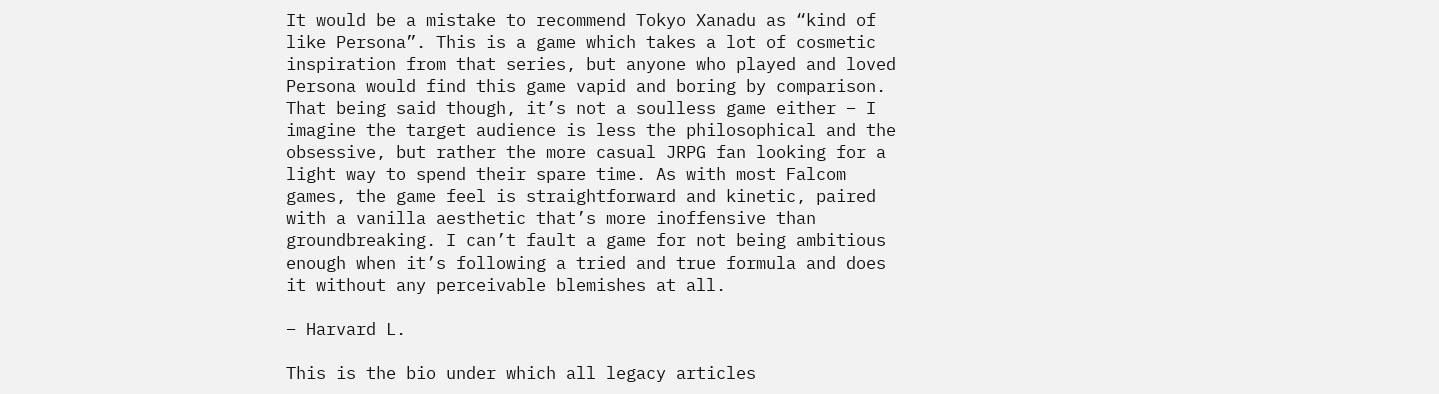It would be a mistake to recommend Tokyo Xanadu as “kind of like Persona”. This is a game which takes a lot of cosmetic inspiration from that series, but anyone who played and loved Persona would find this game vapid and boring by comparison. That being said though, it’s not a soulless game either – I imagine the target audience is less the philosophical and the obsessive, but rather the more casual JRPG fan looking for a light way to spend their spare time. As with most Falcom games, the game feel is straightforward and kinetic, paired with a vanilla aesthetic that’s more inoffensive than groundbreaking. I can’t fault a game for not being ambitious enough when it’s following a tried and true formula and does it without any perceivable blemishes at all.

– Harvard L.

This is the bio under which all legacy articles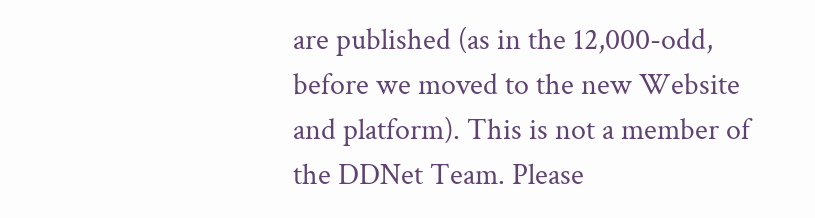are published (as in the 12,000-odd, before we moved to the new Website and platform). This is not a member of the DDNet Team. Please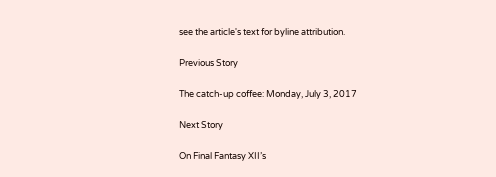see the article's text for byline attribution.

Previous Story

The catch-up coffee: Monday, July 3, 2017

Next Story

On Final Fantasy XII’s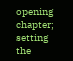opening chapter; setting the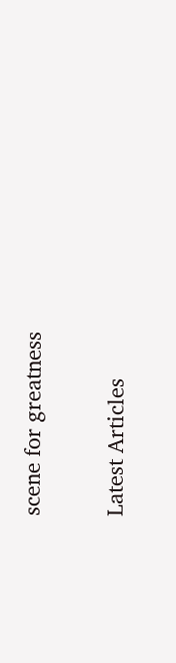scene for greatness

Latest Articles